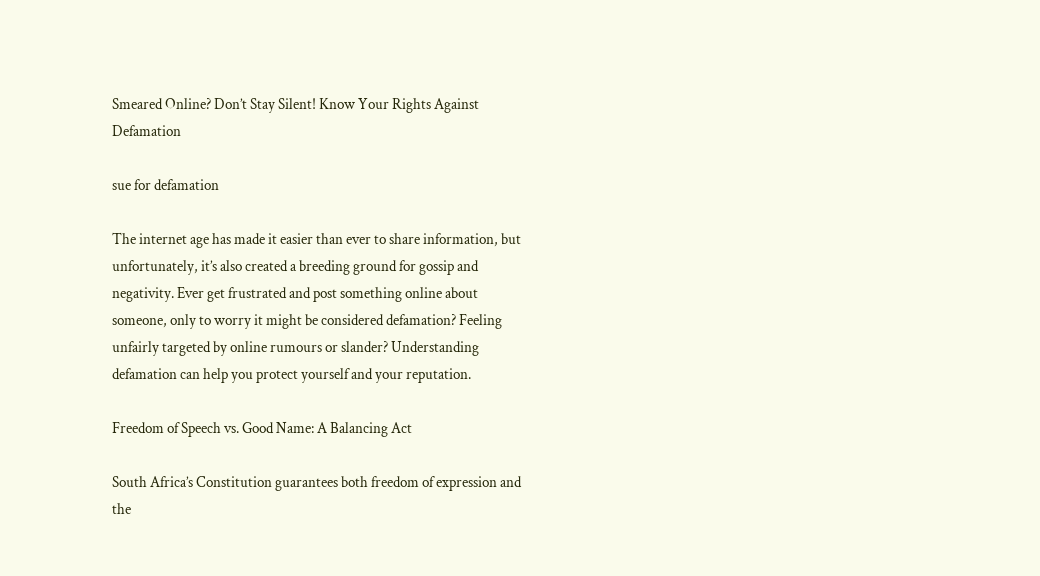Smeared Online? Don’t Stay Silent! Know Your Rights Against Defamation

sue for defamation

The internet age has made it easier than ever to share information, but unfortunately, it’s also created a breeding ground for gossip and negativity. Ever get frustrated and post something online about someone, only to worry it might be considered defamation? Feeling unfairly targeted by online rumours or slander? Understanding defamation can help you protect yourself and your reputation.

Freedom of Speech vs. Good Name: A Balancing Act

South Africa’s Constitution guarantees both freedom of expression and the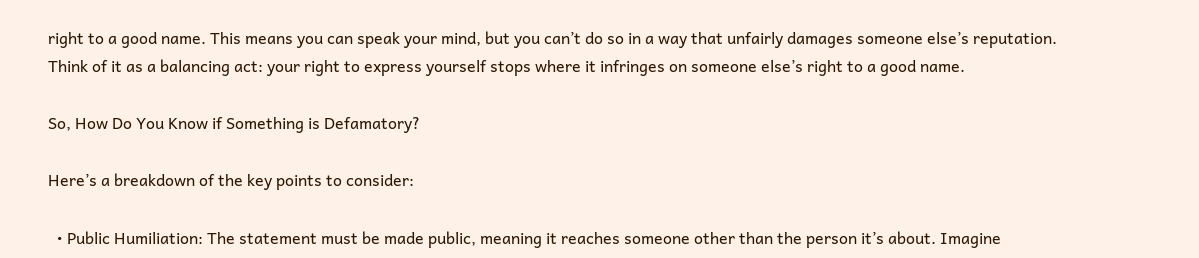right to a good name. This means you can speak your mind, but you can’t do so in a way that unfairly damages someone else’s reputation. Think of it as a balancing act: your right to express yourself stops where it infringes on someone else’s right to a good name.

So, How Do You Know if Something is Defamatory?

Here’s a breakdown of the key points to consider:

  • Public Humiliation: The statement must be made public, meaning it reaches someone other than the person it’s about. Imagine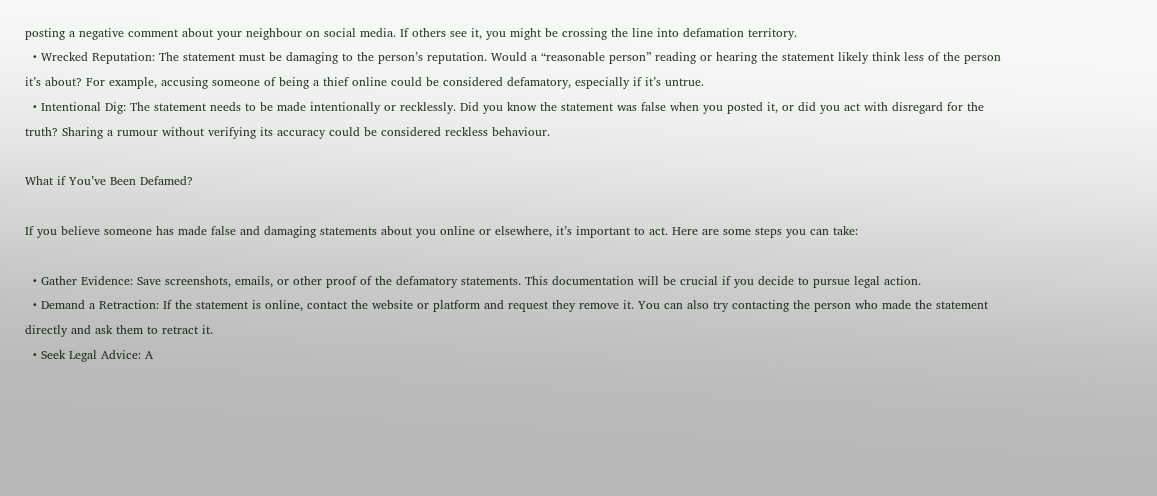posting a negative comment about your neighbour on social media. If others see it, you might be crossing the line into defamation territory.
  • Wrecked Reputation: The statement must be damaging to the person’s reputation. Would a “reasonable person” reading or hearing the statement likely think less of the person it’s about? For example, accusing someone of being a thief online could be considered defamatory, especially if it’s untrue.
  • Intentional Dig: The statement needs to be made intentionally or recklessly. Did you know the statement was false when you posted it, or did you act with disregard for the truth? Sharing a rumour without verifying its accuracy could be considered reckless behaviour.

What if You’ve Been Defamed?

If you believe someone has made false and damaging statements about you online or elsewhere, it’s important to act. Here are some steps you can take:

  • Gather Evidence: Save screenshots, emails, or other proof of the defamatory statements. This documentation will be crucial if you decide to pursue legal action.
  • Demand a Retraction: If the statement is online, contact the website or platform and request they remove it. You can also try contacting the person who made the statement directly and ask them to retract it.
  • Seek Legal Advice: A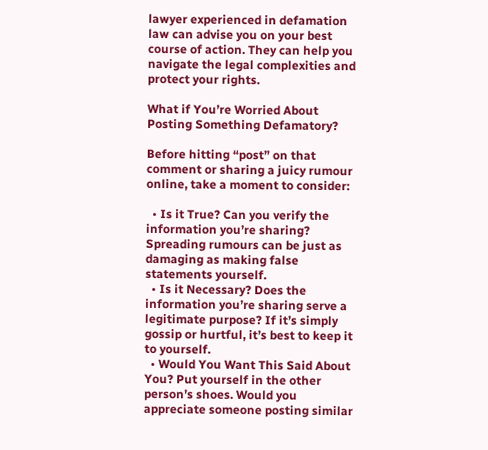lawyer experienced in defamation law can advise you on your best course of action. They can help you navigate the legal complexities and protect your rights.

What if You’re Worried About Posting Something Defamatory?

Before hitting “post” on that comment or sharing a juicy rumour online, take a moment to consider:

  • Is it True? Can you verify the information you’re sharing? Spreading rumours can be just as damaging as making false statements yourself.
  • Is it Necessary? Does the information you’re sharing serve a legitimate purpose? If it’s simply gossip or hurtful, it’s best to keep it to yourself.
  • Would You Want This Said About You? Put yourself in the other person’s shoes. Would you appreciate someone posting similar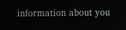information about you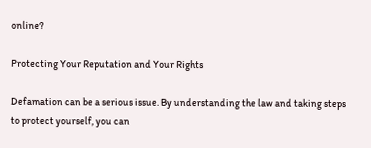online?

Protecting Your Reputation and Your Rights

Defamation can be a serious issue. By understanding the law and taking steps to protect yourself, you can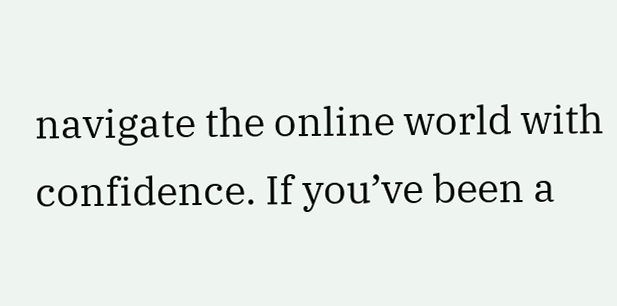navigate the online world with confidence. If you’ve been a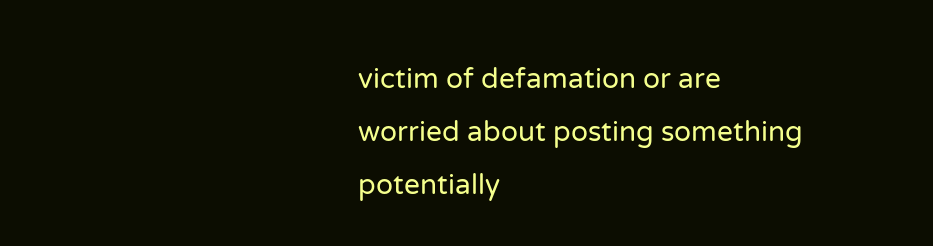victim of defamation or are worried about posting something potentially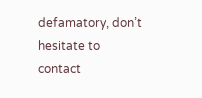defamatory, don’t hesitate to contact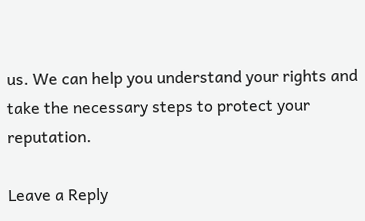us. We can help you understand your rights and take the necessary steps to protect your reputation.

Leave a Reply